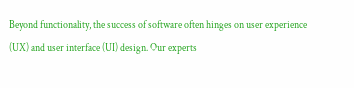Beyond functionality, the success of software often hinges on user experience (UX) and user interface (UI) design. Our experts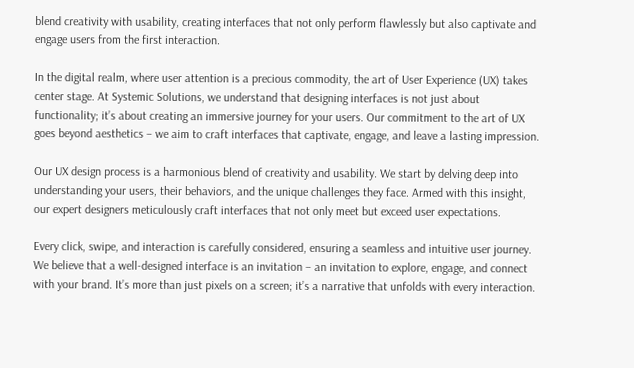blend creativity with usability, creating interfaces that not only perform flawlessly but also captivate and engage users from the first interaction.

In the digital realm, where user attention is a precious commodity, the art of User Experience (UX) takes center stage. At Systemic Solutions, we understand that designing interfaces is not just about functionality; it’s about creating an immersive journey for your users. Our commitment to the art of UX goes beyond aesthetics – we aim to craft interfaces that captivate, engage, and leave a lasting impression.

Our UX design process is a harmonious blend of creativity and usability. We start by delving deep into understanding your users, their behaviors, and the unique challenges they face. Armed with this insight, our expert designers meticulously craft interfaces that not only meet but exceed user expectations.

Every click, swipe, and interaction is carefully considered, ensuring a seamless and intuitive user journey. We believe that a well-designed interface is an invitation – an invitation to explore, engage, and connect with your brand. It’s more than just pixels on a screen; it’s a narrative that unfolds with every interaction.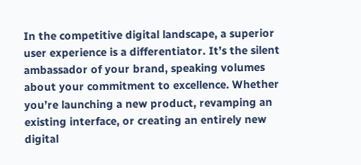In the competitive digital landscape, a superior user experience is a differentiator. It’s the silent ambassador of your brand, speaking volumes about your commitment to excellence. Whether you’re launching a new product, revamping an existing interface, or creating an entirely new digital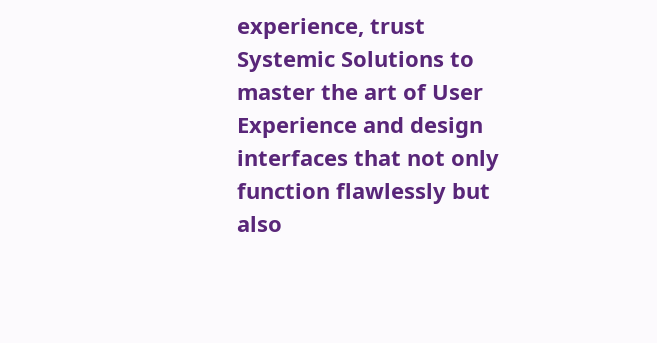experience, trust Systemic Solutions to master the art of User Experience and design interfaces that not only function flawlessly but also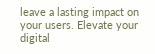leave a lasting impact on your users. Elevate your digital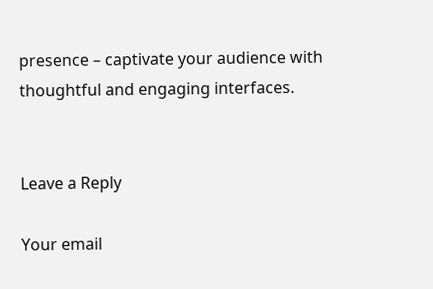presence – captivate your audience with thoughtful and engaging interfaces.


Leave a Reply

Your email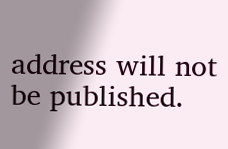address will not be published.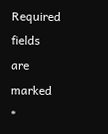Required fields are marked *